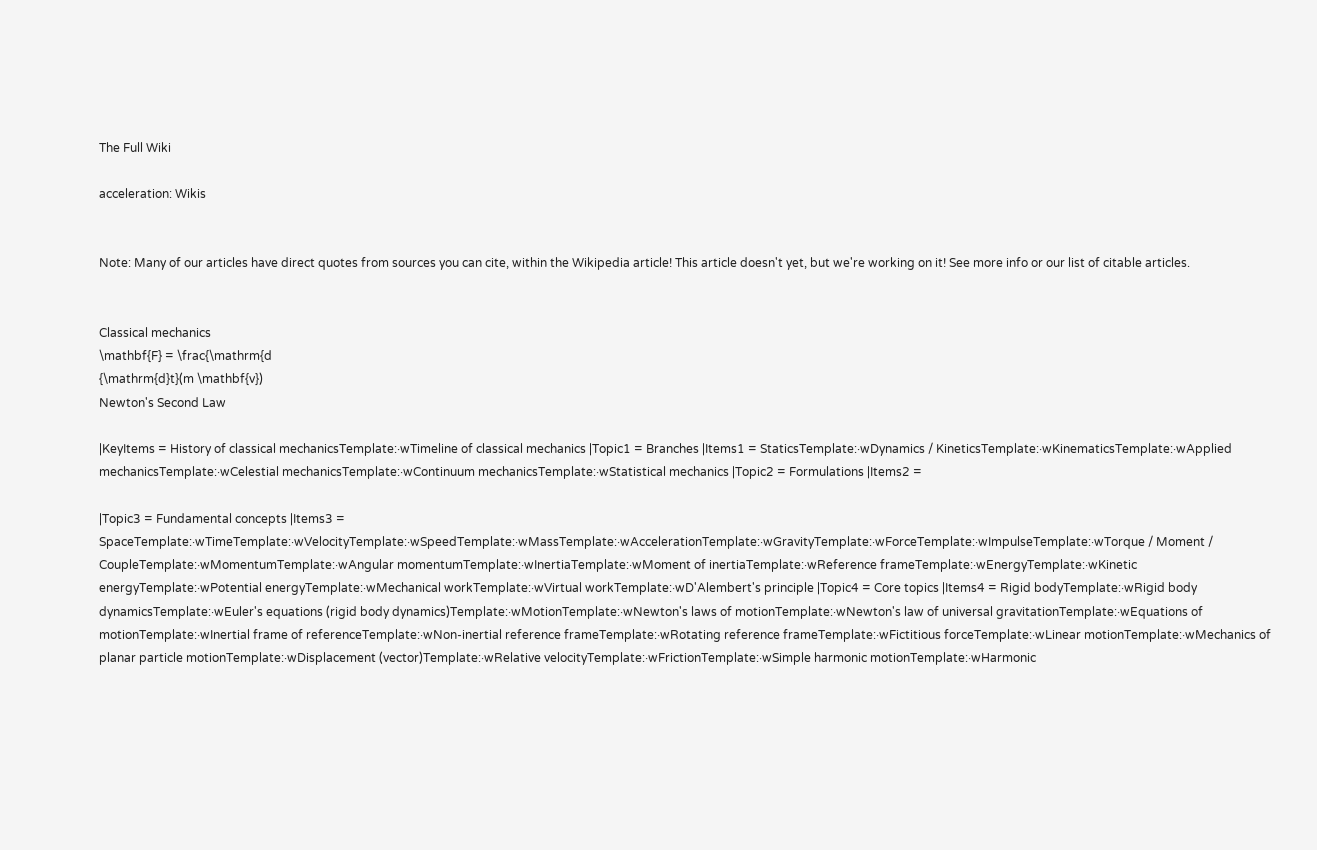The Full Wiki

acceleration: Wikis


Note: Many of our articles have direct quotes from sources you can cite, within the Wikipedia article! This article doesn't yet, but we're working on it! See more info or our list of citable articles.


Classical mechanics
\mathbf{F} = \frac{\mathrm{d
{\mathrm{d}t}(m \mathbf{v})
Newton's Second Law

|KeyItems = History of classical mechanicsTemplate:·wTimeline of classical mechanics |Topic1 = Branches |Items1 = StaticsTemplate:·wDynamics / KineticsTemplate:·wKinematicsTemplate:·wApplied mechanicsTemplate:·wCelestial mechanicsTemplate:·wContinuum mechanicsTemplate:·wStatistical mechanics |Topic2 = Formulations |Items2 =

|Topic3 = Fundamental concepts |Items3 = SpaceTemplate:·wTimeTemplate:·wVelocityTemplate:·wSpeedTemplate:·wMassTemplate:·wAccelerationTemplate:·wGravityTemplate:·wForceTemplate:·wImpulseTemplate:·wTorque / Moment / CoupleTemplate:·wMomentumTemplate:·wAngular momentumTemplate:·wInertiaTemplate:·wMoment of inertiaTemplate:·wReference frameTemplate:·wEnergyTemplate:·wKinetic energyTemplate:·wPotential energyTemplate:·wMechanical workTemplate:·wVirtual workTemplate:·wD'Alembert's principle |Topic4 = Core topics |Items4 = Rigid bodyTemplate:·wRigid body dynamicsTemplate:·wEuler's equations (rigid body dynamics)Template:·wMotionTemplate:·wNewton's laws of motionTemplate:·wNewton's law of universal gravitationTemplate:·wEquations of motionTemplate:·wInertial frame of referenceTemplate:·wNon-inertial reference frameTemplate:·wRotating reference frameTemplate:·wFictitious forceTemplate:·wLinear motionTemplate:·wMechanics of planar particle motionTemplate:·wDisplacement (vector)Template:·wRelative velocityTemplate:·wFrictionTemplate:·wSimple harmonic motionTemplate:·wHarmonic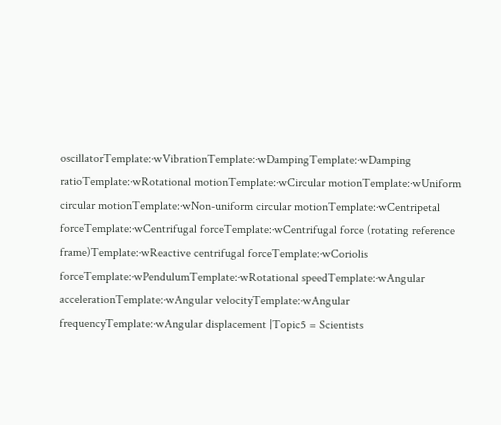oscillatorTemplate:·wVibrationTemplate:·wDampingTemplate:·wDamping ratioTemplate:·wRotational motionTemplate:·wCircular motionTemplate:·wUniform circular motionTemplate:·wNon-uniform circular motionTemplate:·wCentripetal forceTemplate:·wCentrifugal forceTemplate:·wCentrifugal force (rotating reference frame)Template:·wReactive centrifugal forceTemplate:·wCoriolis forceTemplate:·wPendulumTemplate:·wRotational speedTemplate:·wAngular accelerationTemplate:·wAngular velocityTemplate:·wAngular frequencyTemplate:·wAngular displacement |Topic5 = Scientists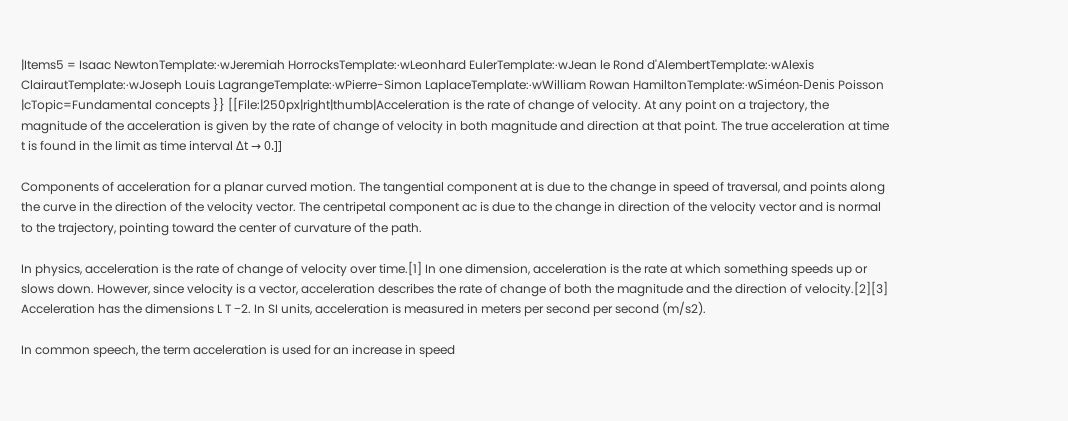|Items5 = Isaac NewtonTemplate:·wJeremiah HorrocksTemplate:·wLeonhard EulerTemplate:·wJean le Rond d'AlembertTemplate:·wAlexis ClairautTemplate:·wJoseph Louis LagrangeTemplate:·wPierre-Simon LaplaceTemplate:·wWilliam Rowan HamiltonTemplate:·wSiméon-Denis Poisson |cTopic=Fundamental concepts }} [[File:|250px|right|thumb|Acceleration is the rate of change of velocity. At any point on a trajectory, the magnitude of the acceleration is given by the rate of change of velocity in both magnitude and direction at that point. The true acceleration at time t is found in the limit as time interval Δt → 0.]]

Components of acceleration for a planar curved motion. The tangential component at is due to the change in speed of traversal, and points along the curve in the direction of the velocity vector. The centripetal component ac is due to the change in direction of the velocity vector and is normal to the trajectory, pointing toward the center of curvature of the path.

In physics, acceleration is the rate of change of velocity over time.[1] In one dimension, acceleration is the rate at which something speeds up or slows down. However, since velocity is a vector, acceleration describes the rate of change of both the magnitude and the direction of velocity.[2][3] Acceleration has the dimensions L T −2. In SI units, acceleration is measured in meters per second per second (m/s2).

In common speech, the term acceleration is used for an increase in speed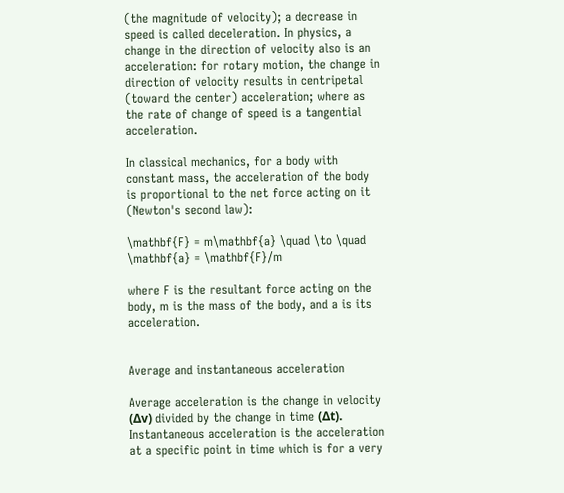(the magnitude of velocity); a decrease in speed is called deceleration. In physics, a change in the direction of velocity also is an acceleration: for rotary motion, the change in direction of velocity results in centripetal (toward the center) acceleration; where as the rate of change of speed is a tangential acceleration.

In classical mechanics, for a body with constant mass, the acceleration of the body is proportional to the net force acting on it (Newton's second law):

\mathbf{F} = m\mathbf{a} \quad \to \quad \mathbf{a} = \mathbf{F}/m

where F is the resultant force acting on the body, m is the mass of the body, and a is its acceleration.


Average and instantaneous acceleration

Average acceleration is the change in velocity (Δv) divided by the change in time (Δt). Instantaneous acceleration is the acceleration at a specific point in time which is for a very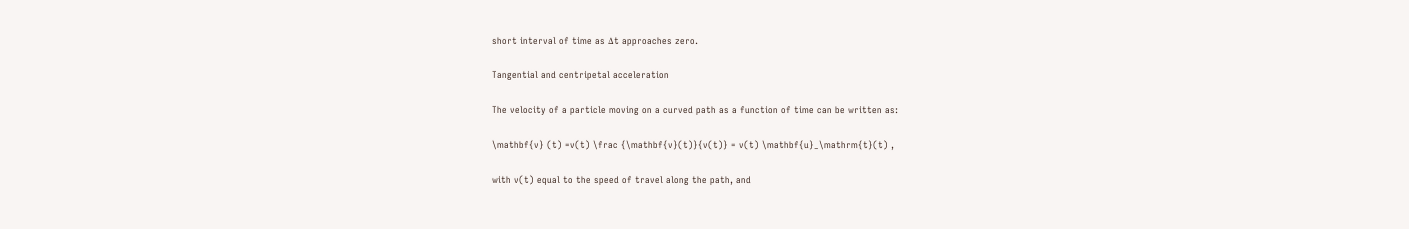short interval of time as Δt approaches zero.

Tangential and centripetal acceleration

The velocity of a particle moving on a curved path as a function of time can be written as:

\mathbf{v} (t) =v(t) \frac {\mathbf{v}(t)}{v(t)} = v(t) \mathbf{u}_\mathrm{t}(t) ,

with v(t) equal to the speed of travel along the path, and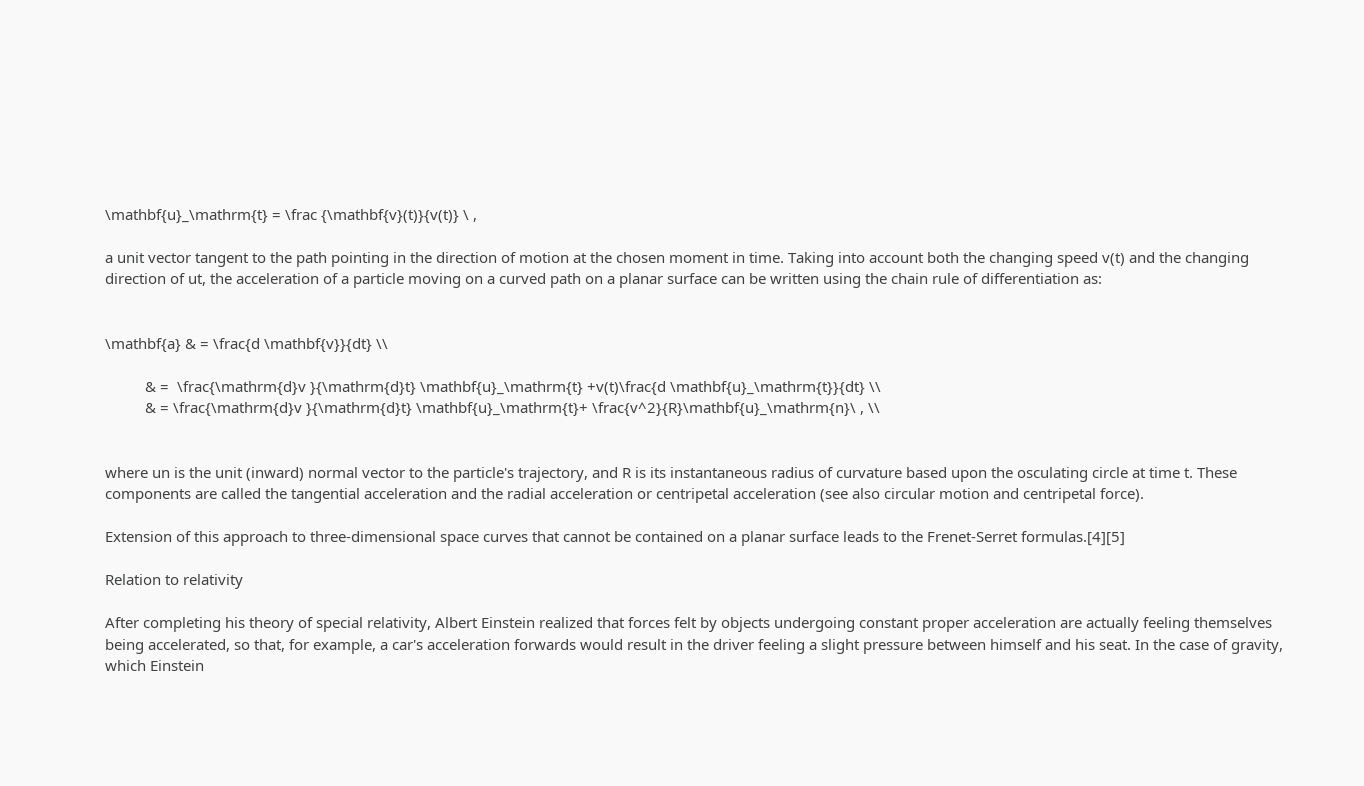\mathbf{u}_\mathrm{t} = \frac {\mathbf{v}(t)}{v(t)} \ ,

a unit vector tangent to the path pointing in the direction of motion at the chosen moment in time. Taking into account both the changing speed v(t) and the changing direction of ut, the acceleration of a particle moving on a curved path on a planar surface can be written using the chain rule of differentiation as:


\mathbf{a} & = \frac{d \mathbf{v}}{dt} \\

          & =  \frac{\mathrm{d}v }{\mathrm{d}t} \mathbf{u}_\mathrm{t} +v(t)\frac{d \mathbf{u}_\mathrm{t}}{dt} \\
          & = \frac{\mathrm{d}v }{\mathrm{d}t} \mathbf{u}_\mathrm{t}+ \frac{v^2}{R}\mathbf{u}_\mathrm{n}\ , \\


where un is the unit (inward) normal vector to the particle's trajectory, and R is its instantaneous radius of curvature based upon the osculating circle at time t. These components are called the tangential acceleration and the radial acceleration or centripetal acceleration (see also circular motion and centripetal force).

Extension of this approach to three-dimensional space curves that cannot be contained on a planar surface leads to the Frenet-Serret formulas.[4][5]

Relation to relativity

After completing his theory of special relativity, Albert Einstein realized that forces felt by objects undergoing constant proper acceleration are actually feeling themselves being accelerated, so that, for example, a car's acceleration forwards would result in the driver feeling a slight pressure between himself and his seat. In the case of gravity, which Einstein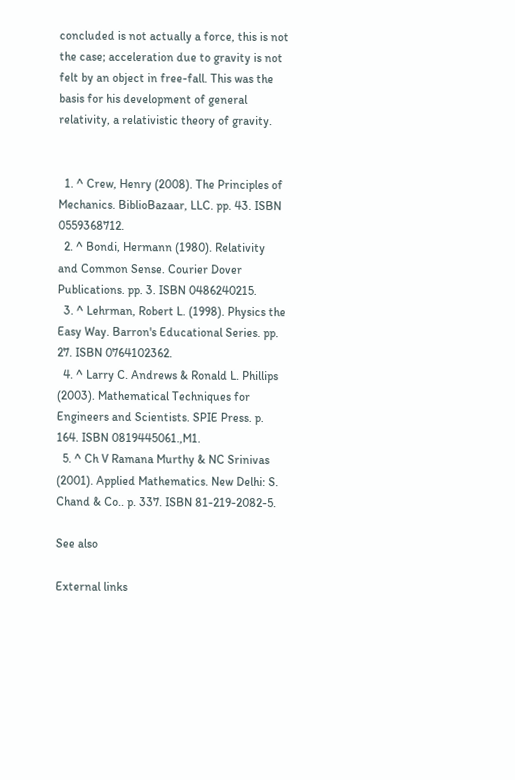concluded is not actually a force, this is not the case; acceleration due to gravity is not felt by an object in free-fall. This was the basis for his development of general relativity, a relativistic theory of gravity.


  1. ^ Crew, Henry (2008). The Principles of Mechanics. BiblioBazaar, LLC. pp. 43. ISBN 0559368712.
  2. ^ Bondi, Hermann (1980). Relativity and Common Sense. Courier Dover Publications. pp. 3. ISBN 0486240215.
  3. ^ Lehrman, Robert L. (1998). Physics the Easy Way. Barron's Educational Series. pp. 27. ISBN 0764102362.
  4. ^ Larry C. Andrews & Ronald L. Phillips (2003). Mathematical Techniques for Engineers and Scientists. SPIE Press. p. 164. ISBN 0819445061.,M1.
  5. ^ Ch V Ramana Murthy & NC Srinivas (2001). Applied Mathematics. New Delhi: S. Chand & Co.. p. 337. ISBN 81-219-2082-5.

See also

External links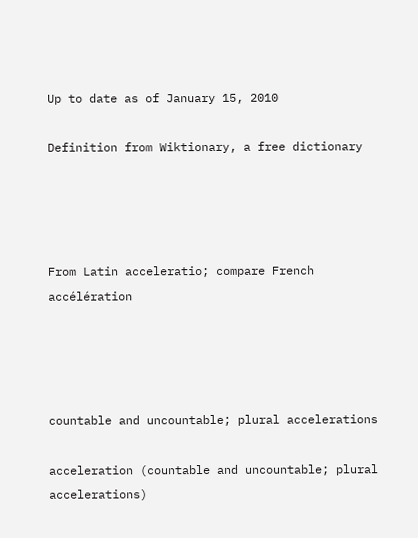Up to date as of January 15, 2010

Definition from Wiktionary, a free dictionary




From Latin acceleratio; compare French accélération




countable and uncountable; plural accelerations

acceleration (countable and uncountable; plural accelerations)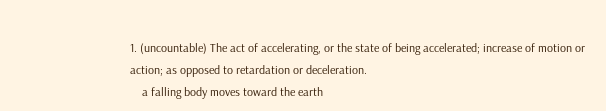1. (uncountable) The act of accelerating, or the state of being accelerated; increase of motion or action; as opposed to retardation or deceleration.
    a falling body moves toward the earth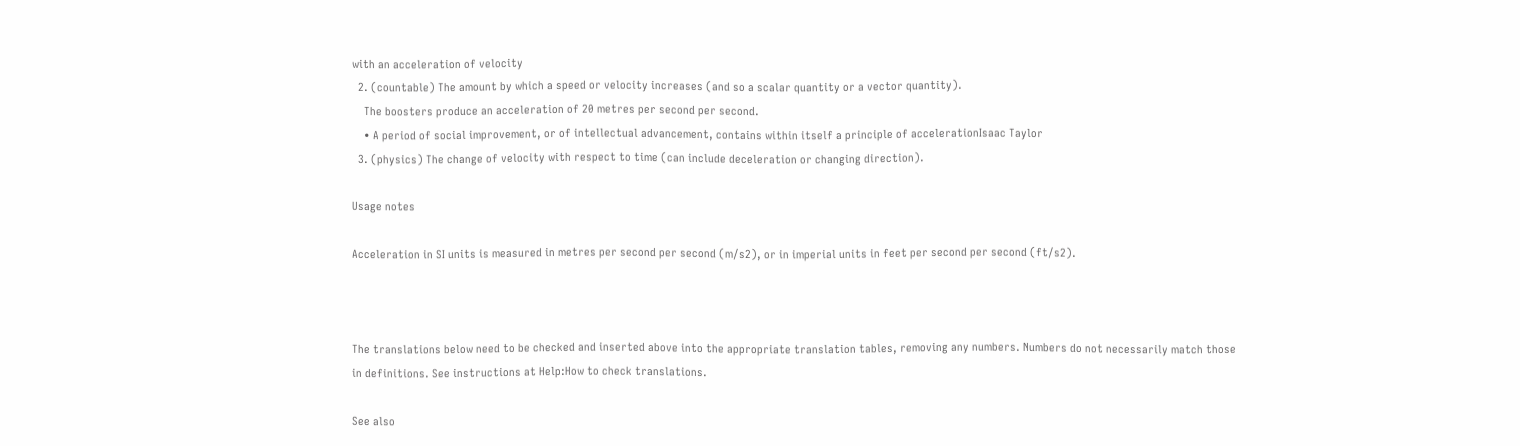with an acceleration of velocity
  2. (countable) The amount by which a speed or velocity increases (and so a scalar quantity or a vector quantity).
    The boosters produce an acceleration of 20 metres per second per second.
    • A period of social improvement, or of intellectual advancement, contains within itself a principle of accelerationIsaac Taylor
  3. (physics) The change of velocity with respect to time (can include deceleration or changing direction).

Usage notes

Acceleration in SI units is measured in metres per second per second (m/s2), or in imperial units in feet per second per second (ft/s2).



The translations below need to be checked and inserted above into the appropriate translation tables, removing any numbers. Numbers do not necessarily match those in definitions. See instructions at Help:How to check translations.

See also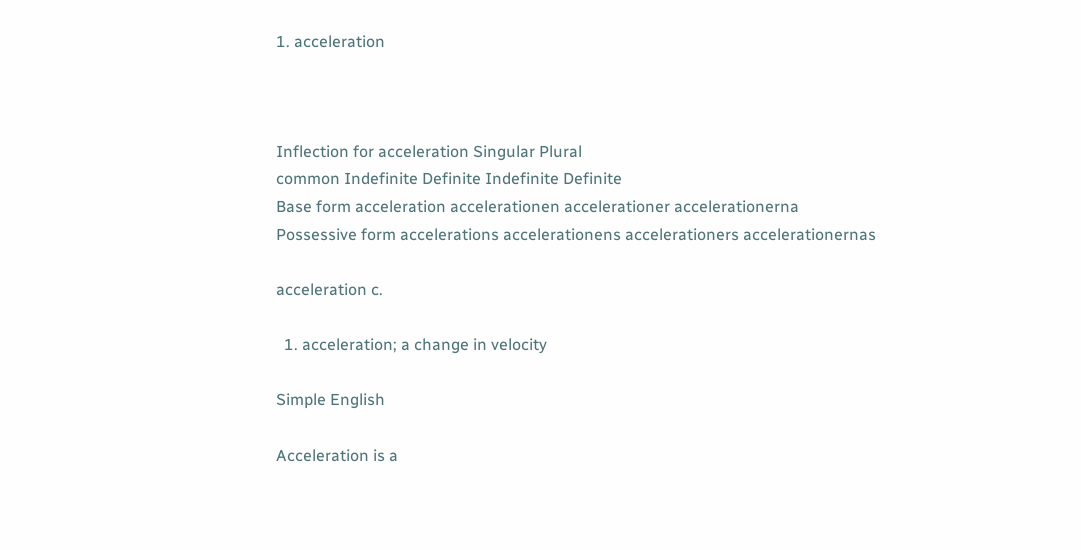1. acceleration



Inflection for acceleration Singular Plural
common Indefinite Definite Indefinite Definite
Base form acceleration accelerationen accelerationer accelerationerna
Possessive form accelerations accelerationens accelerationers accelerationernas

acceleration c.

  1. acceleration; a change in velocity

Simple English

Acceleration is a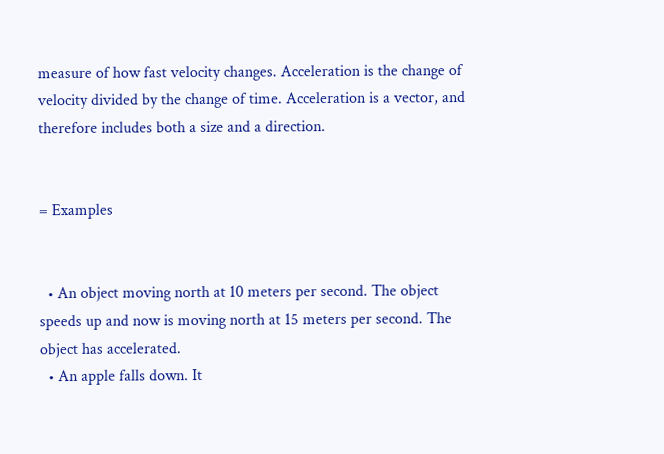measure of how fast velocity changes. Acceleration is the change of velocity divided by the change of time. Acceleration is a vector, and therefore includes both a size and a direction.


= Examples


  • An object moving north at 10 meters per second. The object speeds up and now is moving north at 15 meters per second. The object has accelerated.
  • An apple falls down. It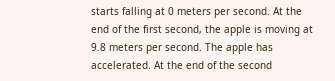starts falling at 0 meters per second. At the end of the first second, the apple is moving at 9.8 meters per second. The apple has accelerated. At the end of the second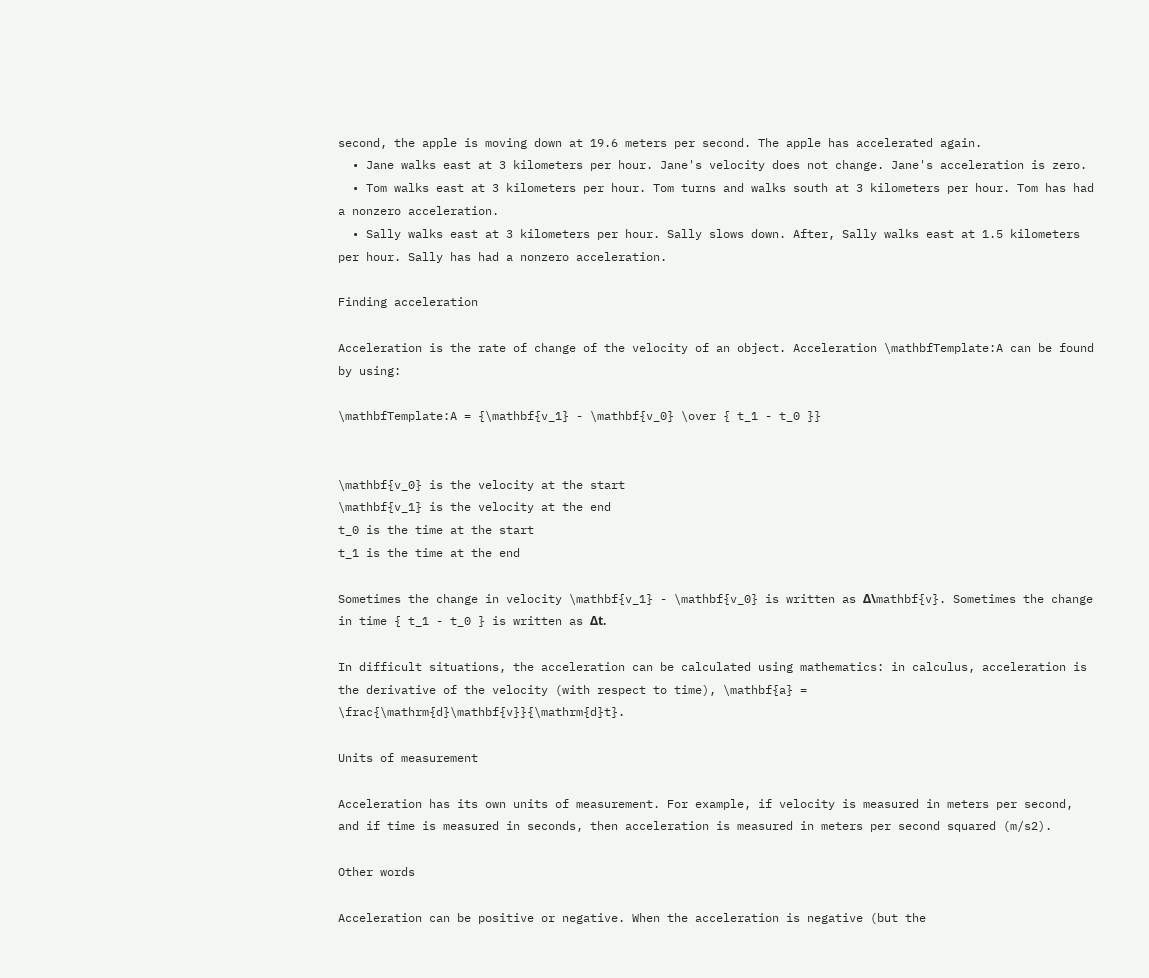second, the apple is moving down at 19.6 meters per second. The apple has accelerated again.
  • Jane walks east at 3 kilometers per hour. Jane's velocity does not change. Jane's acceleration is zero.
  • Tom walks east at 3 kilometers per hour. Tom turns and walks south at 3 kilometers per hour. Tom has had a nonzero acceleration.
  • Sally walks east at 3 kilometers per hour. Sally slows down. After, Sally walks east at 1.5 kilometers per hour. Sally has had a nonzero acceleration.

Finding acceleration

Acceleration is the rate of change of the velocity of an object. Acceleration \mathbfTemplate:A can be found by using:

\mathbfTemplate:A = {\mathbf{v_1} - \mathbf{v_0} \over { t_1 - t_0 }}


\mathbf{v_0} is the velocity at the start
\mathbf{v_1} is the velocity at the end
t_0 is the time at the start
t_1 is the time at the end

Sometimes the change in velocity \mathbf{v_1} - \mathbf{v_0} is written as Δ\mathbf{v}. Sometimes the change in time { t_1 - t_0 } is written as Δt.

In difficult situations, the acceleration can be calculated using mathematics: in calculus, acceleration is the derivative of the velocity (with respect to time), \mathbf{a} = \frac{\mathrm{d}\mathbf{v}}{\mathrm{d}t}.

Units of measurement

Acceleration has its own units of measurement. For example, if velocity is measured in meters per second, and if time is measured in seconds, then acceleration is measured in meters per second squared (m/s2).

Other words

Acceleration can be positive or negative. When the acceleration is negative (but the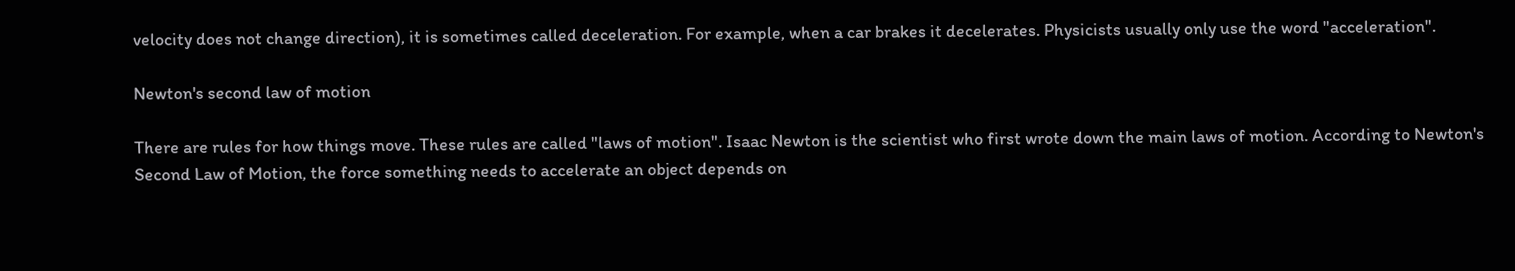velocity does not change direction), it is sometimes called deceleration. For example, when a car brakes it decelerates. Physicists usually only use the word "acceleration".

Newton's second law of motion

There are rules for how things move. These rules are called "laws of motion". Isaac Newton is the scientist who first wrote down the main laws of motion. According to Newton's Second Law of Motion, the force something needs to accelerate an object depends on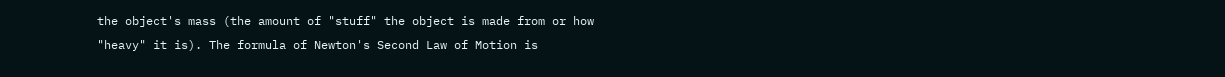the object's mass (the amount of "stuff" the object is made from or how "heavy" it is). The formula of Newton's Second Law of Motion is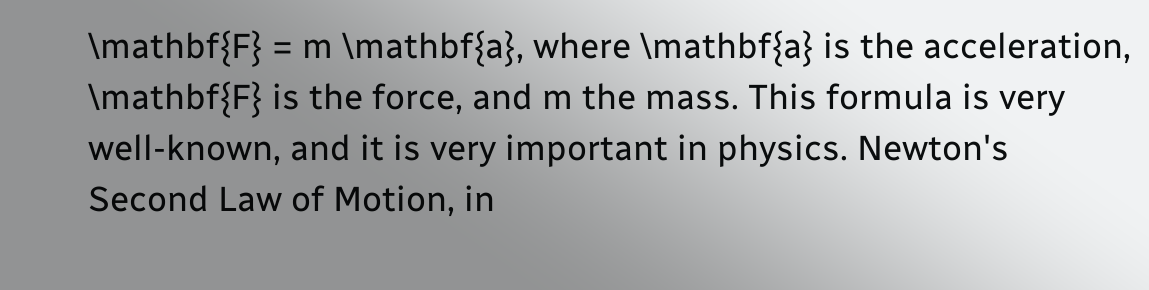\mathbf{F} = m \mathbf{a}, where \mathbf{a} is the acceleration, \mathbf{F} is the force, and m the mass. This formula is very well-known, and it is very important in physics. Newton's Second Law of Motion, in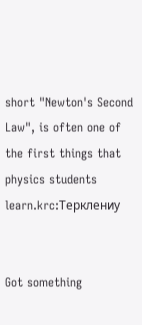short "Newton's Second Law", is often one of the first things that physics students learn.krc:Терклениу


Got something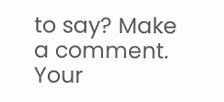to say? Make a comment.
Your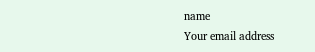name
Your email address